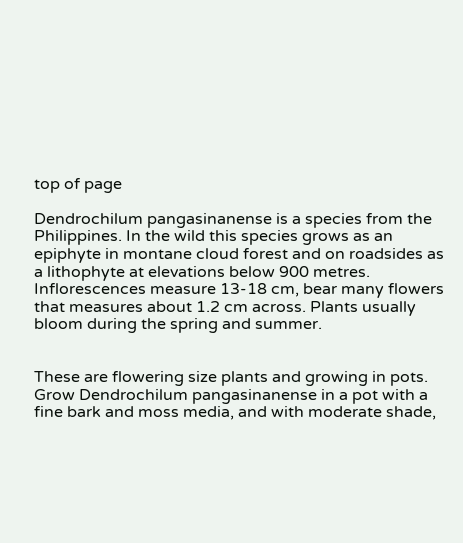top of page

Dendrochilum pangasinanense is a species from the Philippines. In the wild this species grows as an epiphyte in montane cloud forest and on roadsides as a lithophyte at elevations below 900 metres. Inflorescences measure 13-18 cm, bear many flowers that measures about 1.2 cm across. Plants usually bloom during the spring and summer.


These are flowering size plants and growing in pots. Grow Dendrochilum pangasinanense in a pot with a fine bark and moss media, and with moderate shade,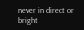never in direct or bright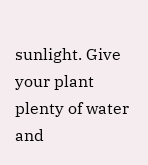sunlight. Give your plant plenty of water and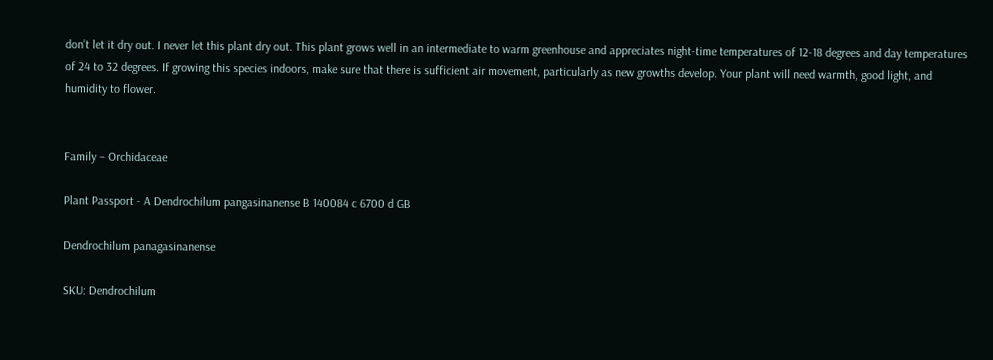don’t let it dry out. I never let this plant dry out. This plant grows well in an intermediate to warm greenhouse and appreciates night-time temperatures of 12-18 degrees and day temperatures of 24 to 32 degrees. If growing this species indoors, make sure that there is sufficient air movement, particularly as new growths develop. Your plant will need warmth, good light, and humidity to flower.


Family – Orchidaceae

Plant Passport - A Dendrochilum pangasinanense B 140084 c 6700 d GB

Dendrochilum panagasinanense

SKU: Dendrochilum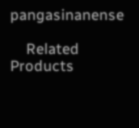pangasinanense

    Related Products